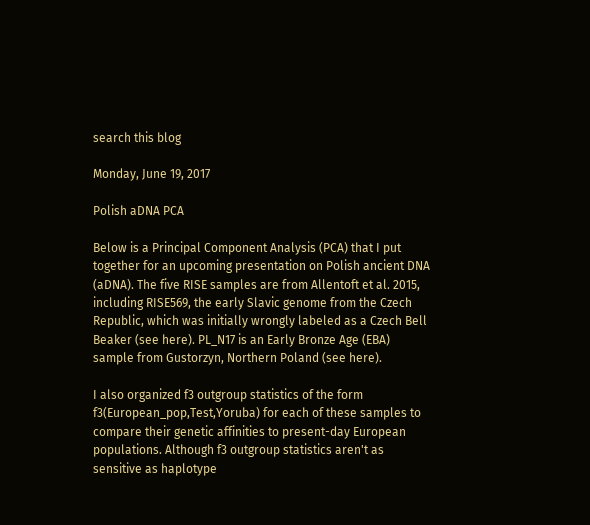search this blog

Monday, June 19, 2017

Polish aDNA PCA

Below is a Principal Component Analysis (PCA) that I put together for an upcoming presentation on Polish ancient DNA (aDNA). The five RISE samples are from Allentoft et al. 2015, including RISE569, the early Slavic genome from the Czech Republic, which was initially wrongly labeled as a Czech Bell Beaker (see here). PL_N17 is an Early Bronze Age (EBA) sample from Gustorzyn, Northern Poland (see here).

I also organized f3 outgroup statistics of the form f3(European_pop,Test,Yoruba) for each of these samples to compare their genetic affinities to present-day European populations. Although f3 outgroup statistics aren't as sensitive as haplotype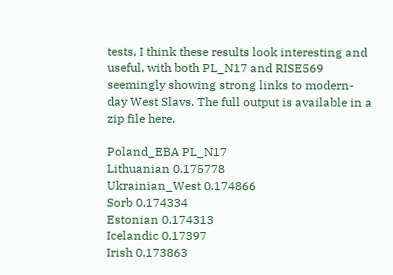tests, I think these results look interesting and useful, with both PL_N17 and RISE569 seemingly showing strong links to modern-day West Slavs. The full output is available in a zip file here.

Poland_EBA PL_N17
Lithuanian 0.175778
Ukrainian_West 0.174866
Sorb 0.174334
Estonian 0.174313
Icelandic 0.17397
Irish 0.173863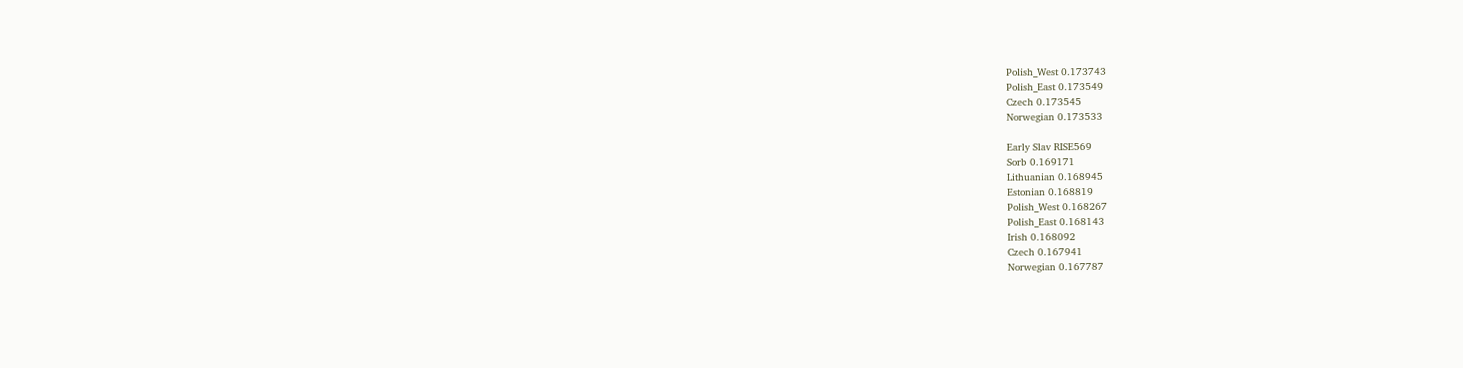Polish_West 0.173743
Polish_East 0.173549
Czech 0.173545
Norwegian 0.173533

Early Slav RISE569
Sorb 0.169171
Lithuanian 0.168945
Estonian 0.168819
Polish_West 0.168267
Polish_East 0.168143
Irish 0.168092
Czech 0.167941
Norwegian 0.167787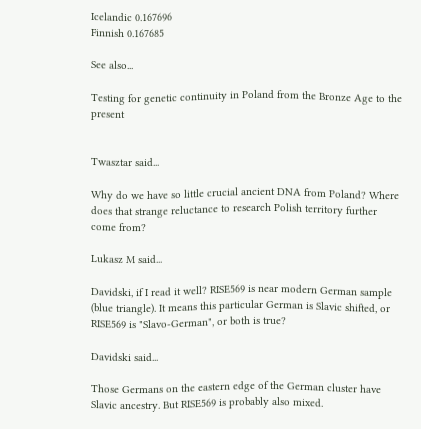Icelandic 0.167696
Finnish 0.167685

See also...

Testing for genetic continuity in Poland from the Bronze Age to the present


Twasztar said...

Why do we have so little crucial ancient DNA from Poland? Where does that strange reluctance to research Polish territory further come from?

Lukasz M said...

Davidski, if I read it well? RISE569 is near modern German sample (blue triangle). It means this particular German is Slavic shifted, or RISE569 is "Slavo-German", or both is true?

Davidski said...

Those Germans on the eastern edge of the German cluster have Slavic ancestry. But RISE569 is probably also mixed.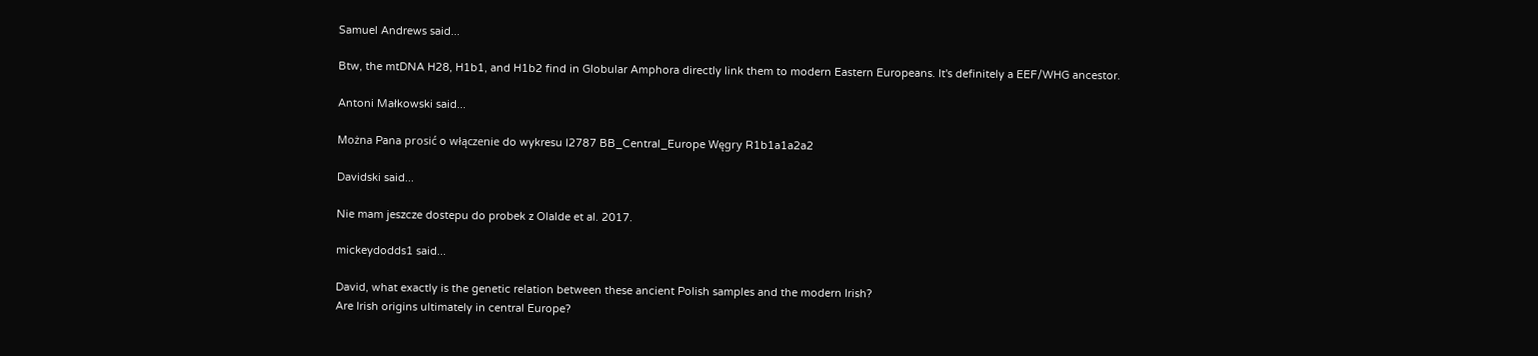Samuel Andrews said...

Btw, the mtDNA H28, H1b1, and H1b2 find in Globular Amphora directly link them to modern Eastern Europeans. It's definitely a EEF/WHG ancestor.

Antoni Małkowski said...

Można Pana prosić o włączenie do wykresu I2787 BB_Central_Europe Węgry R1b1a1a2a2

Davidski said...

Nie mam jeszcze dostepu do probek z Olalde et al. 2017.

mickeydodds1 said...

David, what exactly is the genetic relation between these ancient Polish samples and the modern Irish?
Are Irish origins ultimately in central Europe?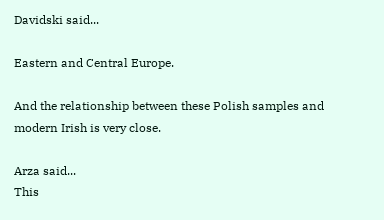Davidski said...

Eastern and Central Europe.

And the relationship between these Polish samples and modern Irish is very close.

Arza said...
This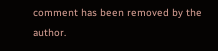comment has been removed by the author.